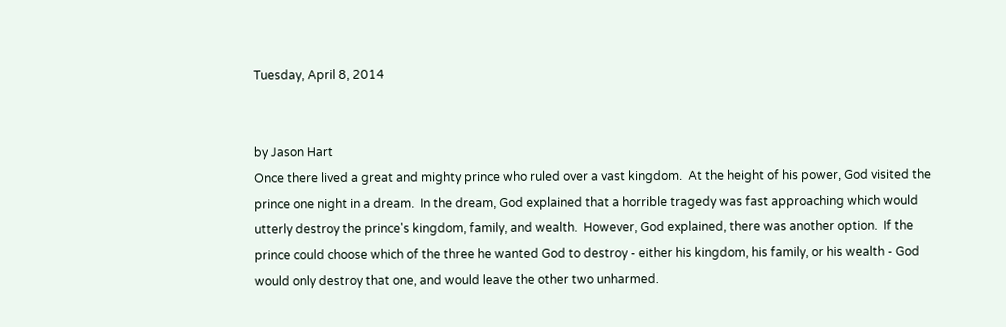Tuesday, April 8, 2014


by Jason Hart
Once there lived a great and mighty prince who ruled over a vast kingdom.  At the height of his power, God visited the prince one night in a dream.  In the dream, God explained that a horrible tragedy was fast approaching which would utterly destroy the prince's kingdom, family, and wealth.  However, God explained, there was another option.  If the prince could choose which of the three he wanted God to destroy - either his kingdom, his family, or his wealth - God would only destroy that one, and would leave the other two unharmed.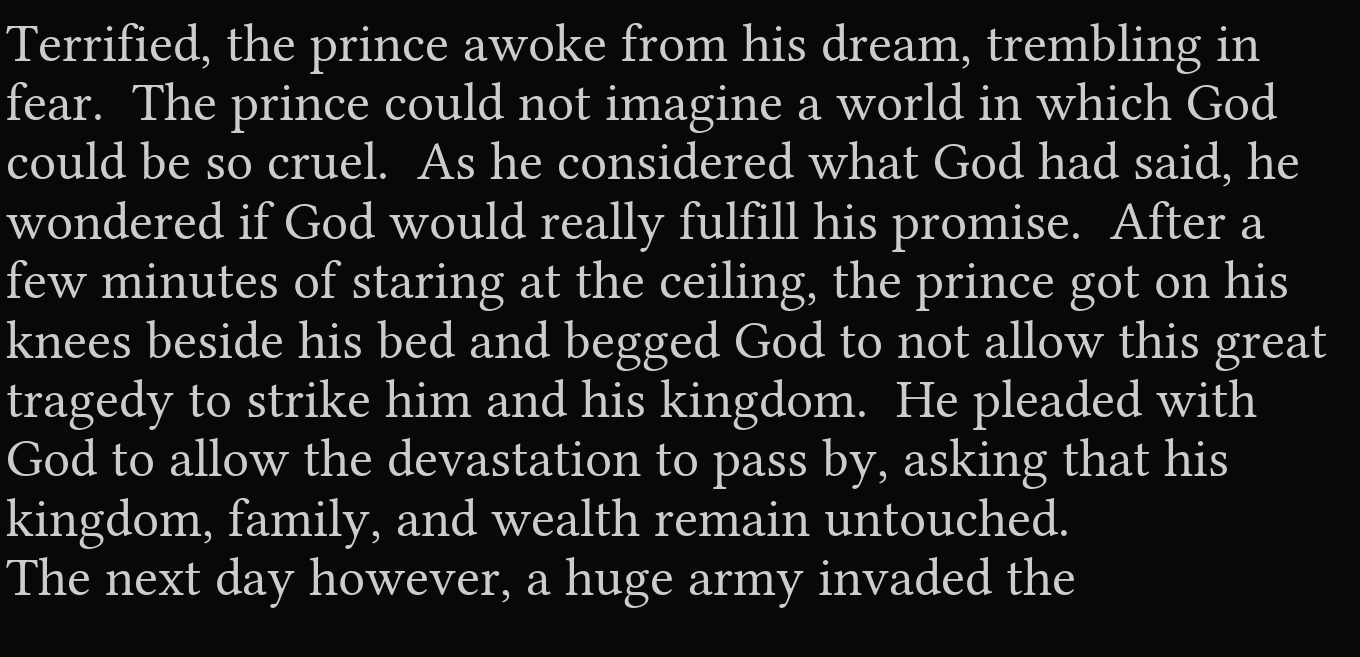Terrified, the prince awoke from his dream, trembling in fear.  The prince could not imagine a world in which God could be so cruel.  As he considered what God had said, he wondered if God would really fulfill his promise.  After a few minutes of staring at the ceiling, the prince got on his knees beside his bed and begged God to not allow this great tragedy to strike him and his kingdom.  He pleaded with God to allow the devastation to pass by, asking that his kingdom, family, and wealth remain untouched.
The next day however, a huge army invaded the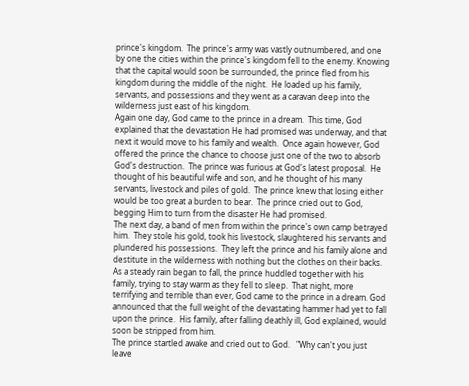prince's kingdom.  The prince's army was vastly outnumbered, and one by one the cities within the prince's kingdom fell to the enemy. Knowing that the capital would soon be surrounded, the prince fled from his kingdom during the middle of the night.  He loaded up his family, servants, and possessions and they went as a caravan deep into the wilderness just east of his kingdom.
Again one day, God came to the prince in a dream.  This time, God explained that the devastation He had promised was underway, and that next it would move to his family and wealth.  Once again however, God offered the prince the chance to choose just one of the two to absorb God's destruction.  The prince was furious at God's latest proposal.  He thought of his beautiful wife and son, and he thought of his many servants, livestock and piles of gold.  The prince knew that losing either would be too great a burden to bear.  The prince cried out to God, begging Him to turn from the disaster He had promised.
The next day, a band of men from within the prince's own camp betrayed him.  They stole his gold, took his livestock, slaughtered his servants and plundered his possessions.  They left the prince and his family alone and destitute in the wilderness with nothing but the clothes on their backs.
As a steady rain began to fall, the prince huddled together with his family, trying to stay warm as they fell to sleep.  That night, more terrifying and terrible than ever, God came to the prince in a dream. God announced that the full weight of the devastating hammer had yet to fall upon the prince.  His family, after falling deathly ill, God explained, would soon be stripped from him.
The prince startled awake and cried out to God.   "Why can't you just leave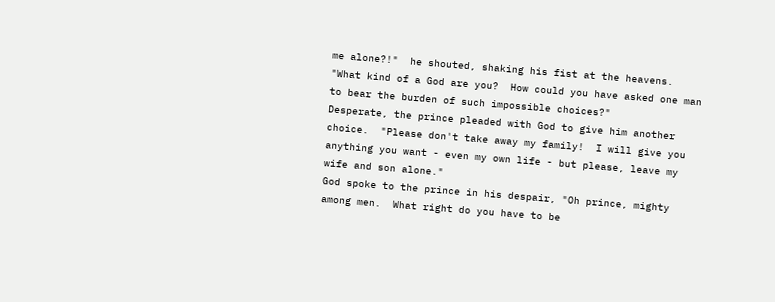me alone?!"  he shouted, shaking his fist at the heavens.  "What kind of a God are you?  How could you have asked one man to bear the burden of such impossible choices?"
Desperate, the prince pleaded with God to give him another choice.  "Please don't take away my family!  I will give you anything you want - even my own life - but please, leave my wife and son alone."
God spoke to the prince in his despair, "Oh prince, mighty among men.  What right do you have to be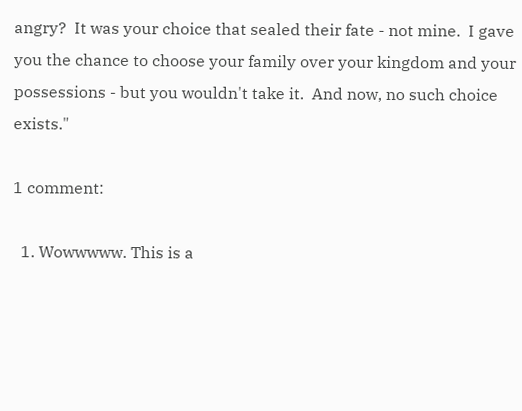angry?  It was your choice that sealed their fate - not mine.  I gave you the chance to choose your family over your kingdom and your possessions - but you wouldn't take it.  And now, no such choice exists."

1 comment:

  1. Wowwwww. This is a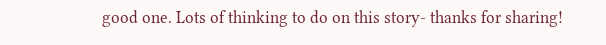good one. Lots of thinking to do on this story- thanks for sharing!